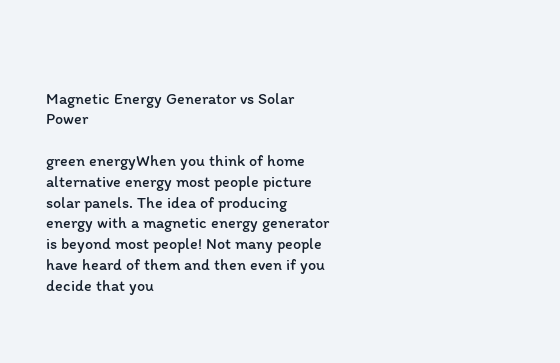Magnetic Energy Generator vs Solar Power

green energyWhen you think of home alternative energy most people picture solar panels. The idea of producing energy with a magnetic energy generator is beyond most people! Not many people have heard of them and then even if you decide that you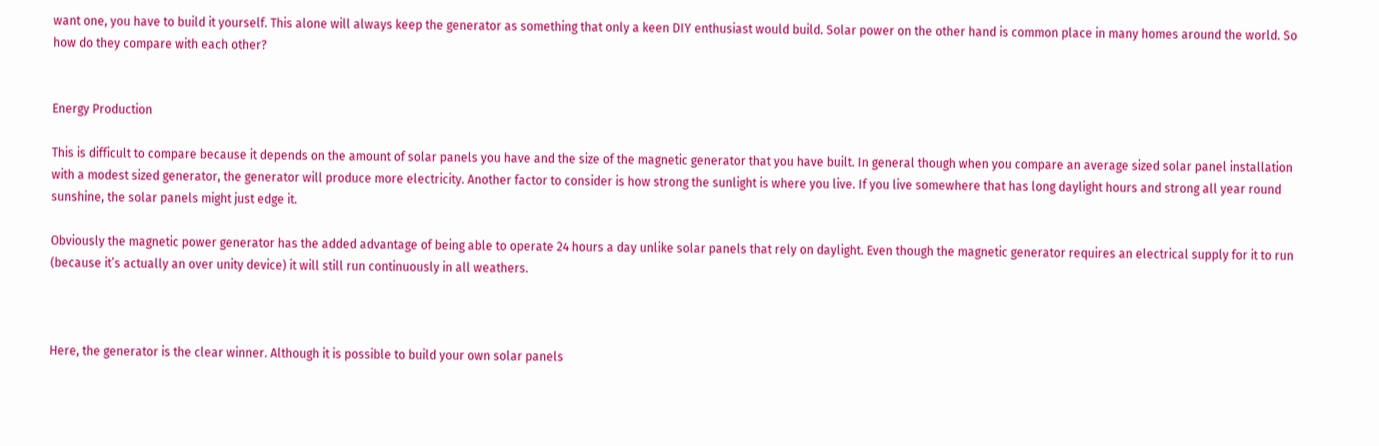want one, you have to build it yourself. This alone will always keep the generator as something that only a keen DIY enthusiast would build. Solar power on the other hand is common place in many homes around the world. So how do they compare with each other?


Energy Production

This is difficult to compare because it depends on the amount of solar panels you have and the size of the magnetic generator that you have built. In general though when you compare an average sized solar panel installation with a modest sized generator, the generator will produce more electricity. Another factor to consider is how strong the sunlight is where you live. If you live somewhere that has long daylight hours and strong all year round sunshine, the solar panels might just edge it.

Obviously the magnetic power generator has the added advantage of being able to operate 24 hours a day unlike solar panels that rely on daylight. Even though the magnetic generator requires an electrical supply for it to run (because it’s actually an over unity device) it will still run continuously in all weathers.



Here, the generator is the clear winner. Although it is possible to build your own solar panels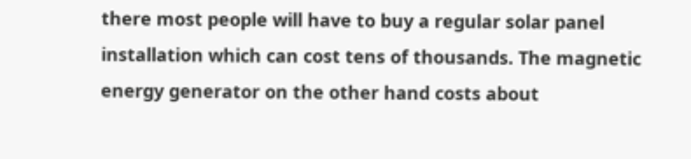there most people will have to buy a regular solar panel installation which can cost tens of thousands. The magnetic energy generator on the other hand costs about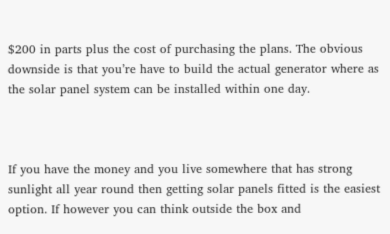$200 in parts plus the cost of purchasing the plans. The obvious downside is that you’re have to build the actual generator where as the solar panel system can be installed within one day.



If you have the money and you live somewhere that has strong sunlight all year round then getting solar panels fitted is the easiest option. If however you can think outside the box and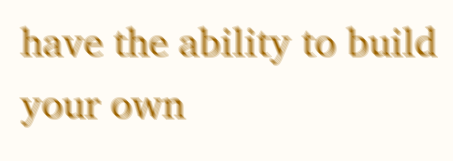have the ability to build your own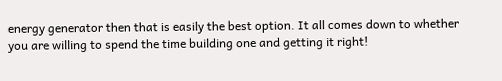energy generator then that is easily the best option. It all comes down to whether you are willing to spend the time building one and getting it right!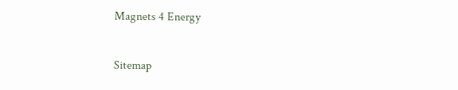Magnets 4 Energy

Sitemap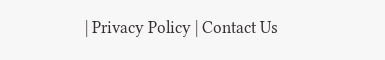| Privacy Policy | Contact Us